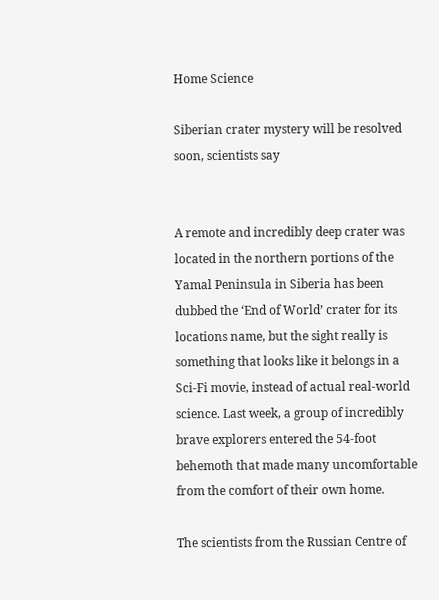Home Science

Siberian crater mystery will be resolved soon, scientists say


A remote and incredibly deep crater was located in the northern portions of the Yamal Peninsula in Siberia has been dubbed the ‘End of World’ crater for its locations name, but the sight really is something that looks like it belongs in a Sci-Fi movie, instead of actual real-world science. Last week, a group of incredibly brave explorers entered the 54-foot behemoth that made many uncomfortable from the comfort of their own home.

The scientists from the Russian Centre of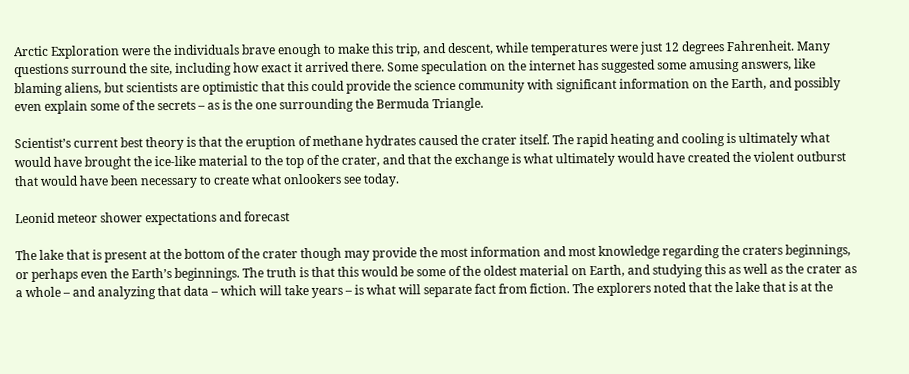Arctic Exploration were the individuals brave enough to make this trip, and descent, while temperatures were just 12 degrees Fahrenheit. Many questions surround the site, including how exact it arrived there. Some speculation on the internet has suggested some amusing answers, like blaming aliens, but scientists are optimistic that this could provide the science community with significant information on the Earth, and possibly even explain some of the secrets – as is the one surrounding the Bermuda Triangle.

Scientist’s current best theory is that the eruption of methane hydrates caused the crater itself. The rapid heating and cooling is ultimately what would have brought the ice-like material to the top of the crater, and that the exchange is what ultimately would have created the violent outburst that would have been necessary to create what onlookers see today.

Leonid meteor shower expectations and forecast

The lake that is present at the bottom of the crater though may provide the most information and most knowledge regarding the craters beginnings, or perhaps even the Earth’s beginnings. The truth is that this would be some of the oldest material on Earth, and studying this as well as the crater as a whole – and analyzing that data – which will take years – is what will separate fact from fiction. The explorers noted that the lake that is at the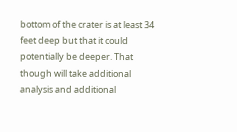bottom of the crater is at least 34 feet deep but that it could potentially be deeper. That though will take additional analysis and additional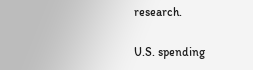research.

U.S. spending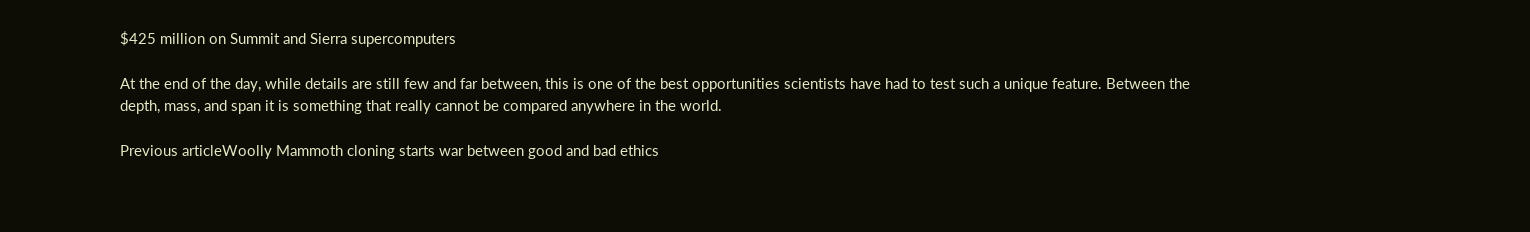$425 million on Summit and Sierra supercomputers

At the end of the day, while details are still few and far between, this is one of the best opportunities scientists have had to test such a unique feature. Between the depth, mass, and span it is something that really cannot be compared anywhere in the world.

Previous articleWoolly Mammoth cloning starts war between good and bad ethics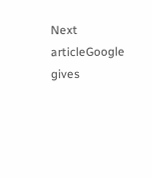Next articleGoogle gives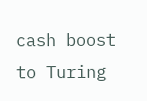cash boost to Turing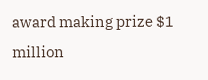award making prize $1 million